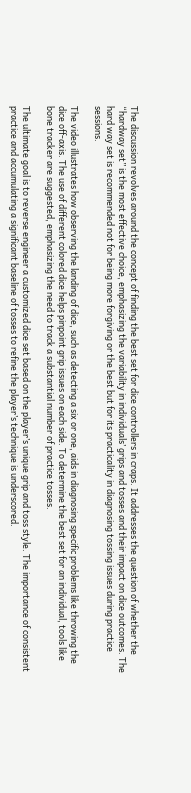The discussion revolves around the concept of finding the best set for dice controllers in craps. It addresses the question of whether the “hardway set” is the most effective choice, emphasizing the variability in individuals’ grips and tosses and their impact on dice outcomes. The hard way set is recommended not for being more forgiving or the best but for its practicality in diagnosing tossing issues during practice sessions.

The video illustrates how observing the landing of dice, such as detecting a six or one, aids in diagnosing specific problems like throwing the dice off-axis. The use of different colored dice helps pinpoint grip issues on each side. To determine the best set for an individual, tools like bone tracker are suggested, emphasizing the need to track a substantial number of practice tosses.

The ultimate goal is to reverse engineer a customized dice set based on the player’s unique grip and toss style. The importance of consistent practice and accumulating a significant baseline of tosses to refine the player’s technique is underscored.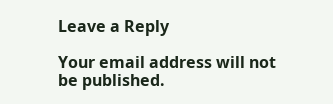Leave a Reply

Your email address will not be published.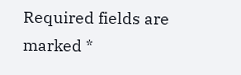Required fields are marked *